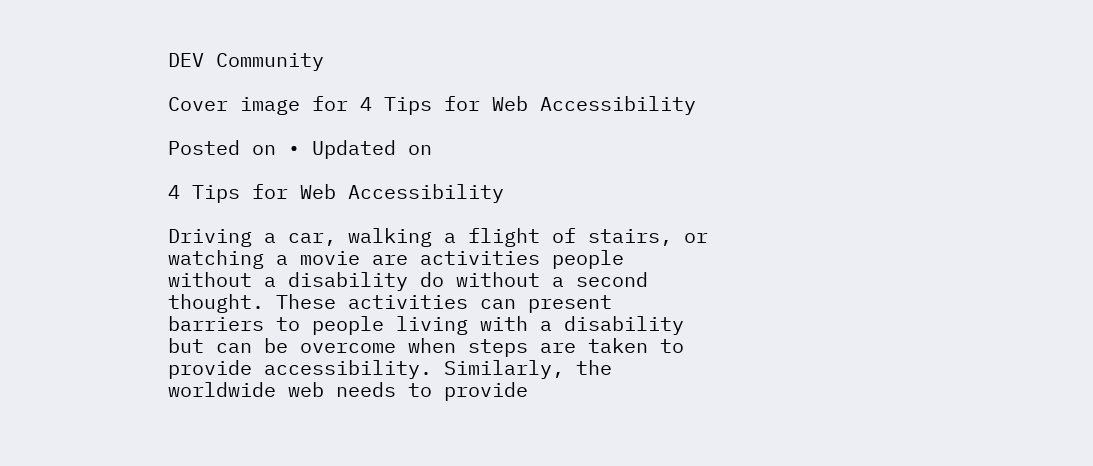DEV Community

Cover image for 4 Tips for Web Accessibility

Posted on • Updated on

4 Tips for Web Accessibility

Driving a car, walking a flight of stairs, or watching a movie are activities people without a disability do without a second thought. These activities can present barriers to people living with a disability but can be overcome when steps are taken to provide accessibility. Similarly, the worldwide web needs to provide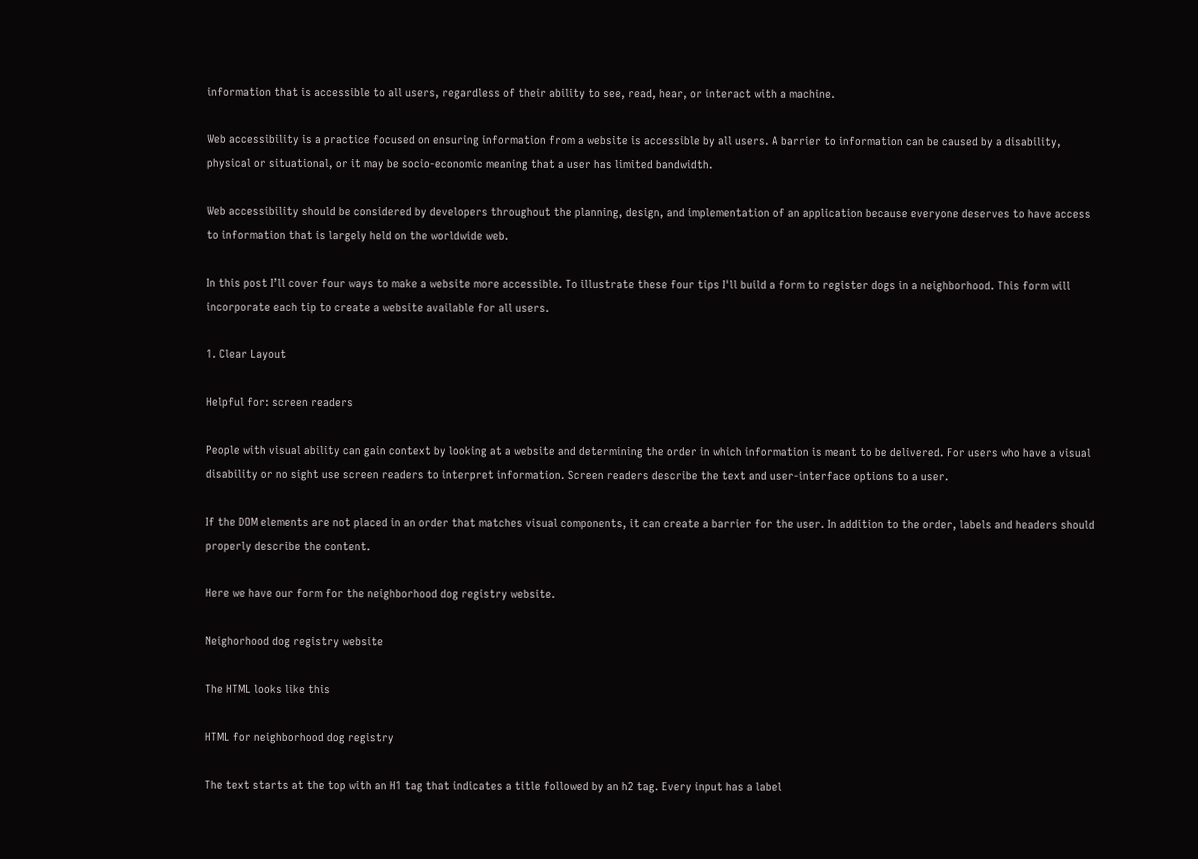information that is accessible to all users, regardless of their ability to see, read, hear, or interact with a machine.

Web accessibility is a practice focused on ensuring information from a website is accessible by all users. A barrier to information can be caused by a disability, physical or situational, or it may be socio-economic meaning that a user has limited bandwidth.

Web accessibility should be considered by developers throughout the planning, design, and implementation of an application because everyone deserves to have access to information that is largely held on the worldwide web.

In this post I’ll cover four ways to make a website more accessible. To illustrate these four tips I'll build a form to register dogs in a neighborhood. This form will incorporate each tip to create a website available for all users.

1. Clear Layout

Helpful for: screen readers

People with visual ability can gain context by looking at a website and determining the order in which information is meant to be delivered. For users who have a visual disability or no sight use screen readers to interpret information. Screen readers describe the text and user-interface options to a user.

If the DOM elements are not placed in an order that matches visual components, it can create a barrier for the user. In addition to the order, labels and headers should properly describe the content.

Here we have our form for the neighborhood dog registry website.

Neighorhood dog registry website

The HTML looks like this

HTML for neighborhood dog registry

The text starts at the top with an H1 tag that indicates a title followed by an h2 tag. Every input has a label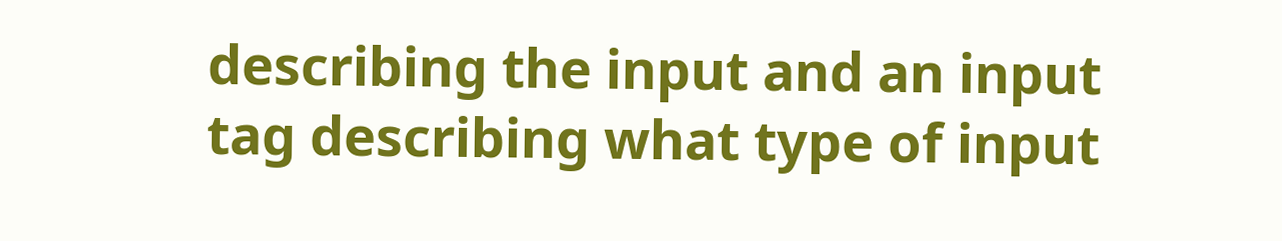describing the input and an input tag describing what type of input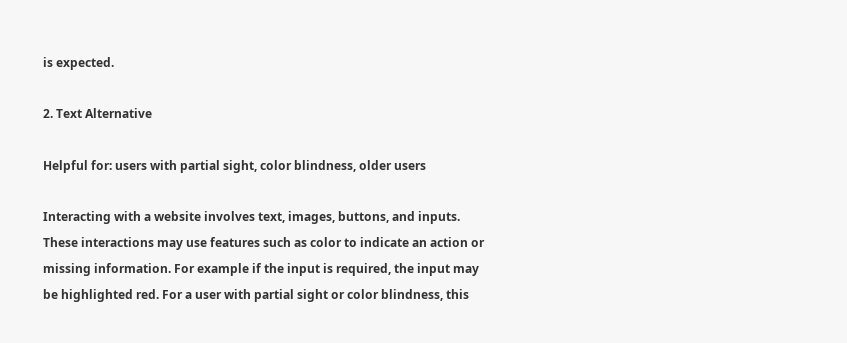is expected.

2. Text Alternative

Helpful for: users with partial sight, color blindness, older users

Interacting with a website involves text, images, buttons, and inputs. These interactions may use features such as color to indicate an action or missing information. For example if the input is required, the input may be highlighted red. For a user with partial sight or color blindness, this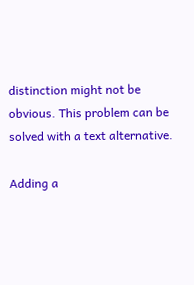distinction might not be obvious. This problem can be solved with a text alternative.

Adding a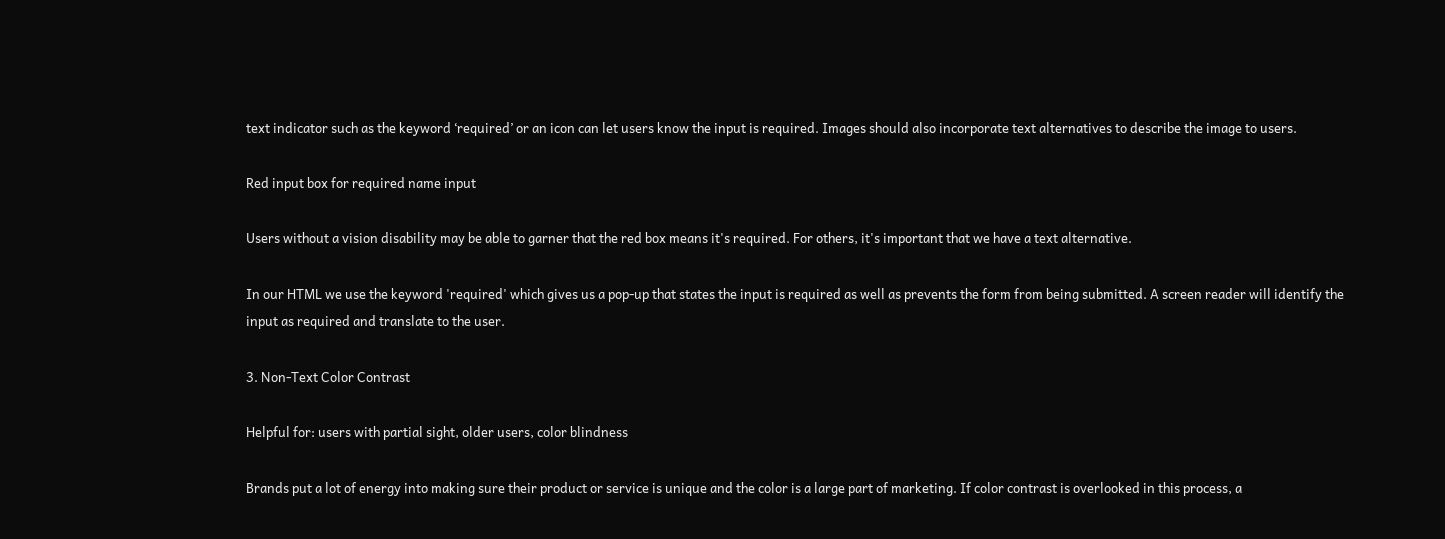text indicator such as the keyword ‘required’ or an icon can let users know the input is required. Images should also incorporate text alternatives to describe the image to users.

Red input box for required name input

Users without a vision disability may be able to garner that the red box means it's required. For others, it's important that we have a text alternative.

In our HTML we use the keyword 'required' which gives us a pop-up that states the input is required as well as prevents the form from being submitted. A screen reader will identify the input as required and translate to the user.

3. Non-Text Color Contrast

Helpful for: users with partial sight, older users, color blindness

Brands put a lot of energy into making sure their product or service is unique and the color is a large part of marketing. If color contrast is overlooked in this process, a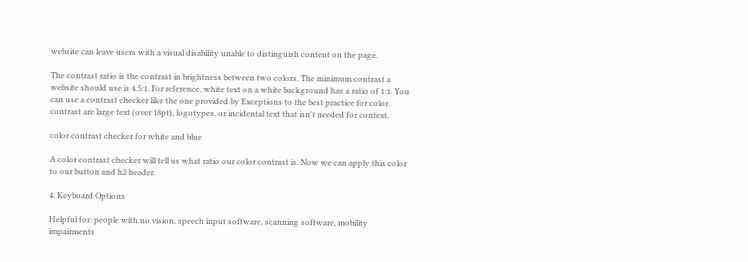website can leave users with a visual disability unable to distinguish content on the page.

The contrast ratio is the contrast in brightness between two colors. The minimum contrast a website should use is 4.5:1. For reference, white text on a white background has a ratio of 1:1. You can use a contrast checker like the one provided by Exceptions to the best practice for color contrast are large text (over 18pt), logotypes, or incidental text that isn't needed for context.

color contrast checker for white and blue

A color contrast checker will tell us what ratio our color contrast is. Now we can apply this color to our button and h2 header.

4. Keyboard Options

Helpful for: people with no vision, speech input software, scanning software, mobility impairments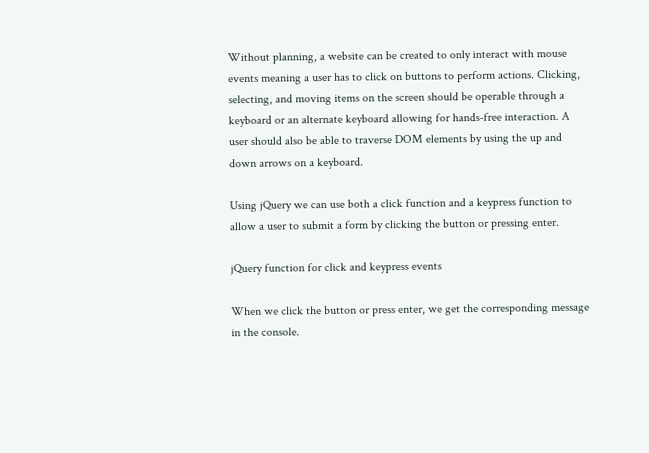Without planning, a website can be created to only interact with mouse events meaning a user has to click on buttons to perform actions. Clicking, selecting, and moving items on the screen should be operable through a keyboard or an alternate keyboard allowing for hands-free interaction. A user should also be able to traverse DOM elements by using the up and down arrows on a keyboard.

Using jQuery we can use both a click function and a keypress function to allow a user to submit a form by clicking the button or pressing enter.

jQuery function for click and keypress events

When we click the button or press enter, we get the corresponding message in the console.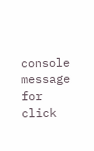console message for click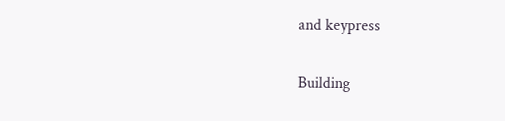and keypress

Building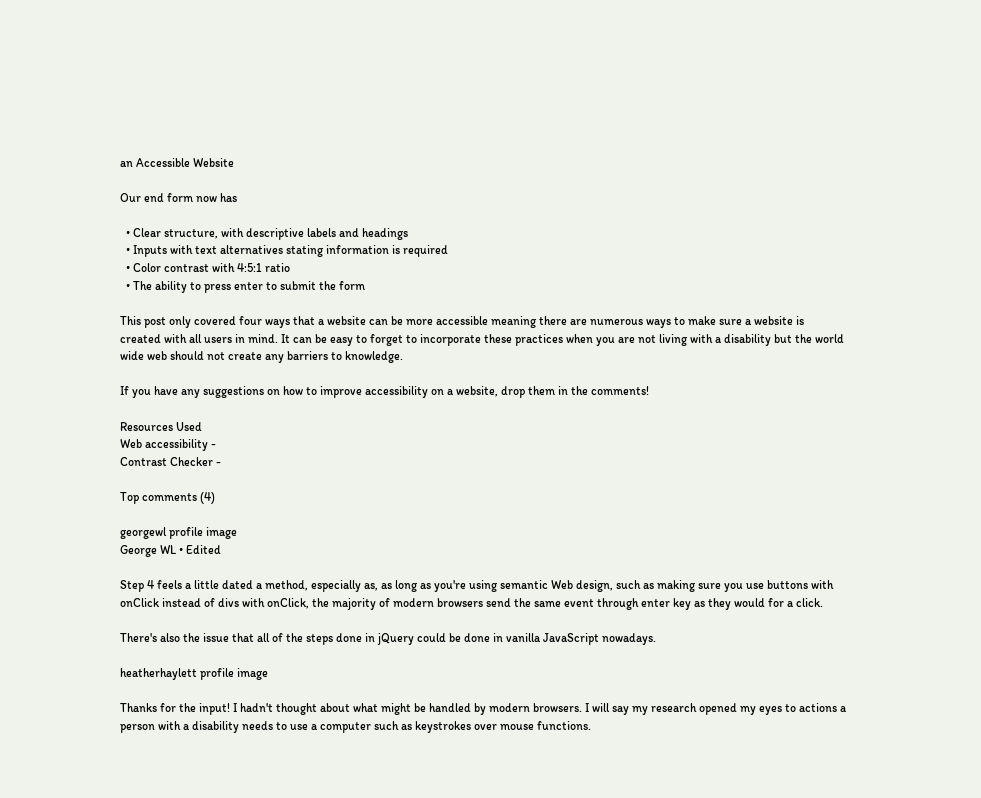an Accessible Website

Our end form now has

  • Clear structure, with descriptive labels and headings
  • Inputs with text alternatives stating information is required
  • Color contrast with 4:5:1 ratio
  • The ability to press enter to submit the form

This post only covered four ways that a website can be more accessible meaning there are numerous ways to make sure a website is created with all users in mind. It can be easy to forget to incorporate these practices when you are not living with a disability but the world wide web should not create any barriers to knowledge.

If you have any suggestions on how to improve accessibility on a website, drop them in the comments!

Resources Used
Web accessibility -
Contrast Checker -

Top comments (4)

georgewl profile image
George WL • Edited

Step 4 feels a little dated a method, especially as, as long as you're using semantic Web design, such as making sure you use buttons with onClick instead of divs with onClick, the majority of modern browsers send the same event through enter key as they would for a click.

There's also the issue that all of the steps done in jQuery could be done in vanilla JavaScript nowadays.

heatherhaylett profile image

Thanks for the input! I hadn't thought about what might be handled by modern browsers. I will say my research opened my eyes to actions a person with a disability needs to use a computer such as keystrokes over mouse functions.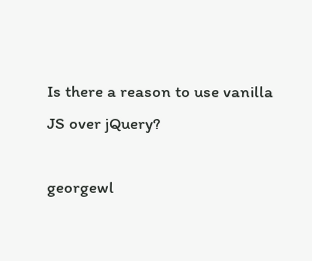Is there a reason to use vanilla JS over jQuery?

georgewl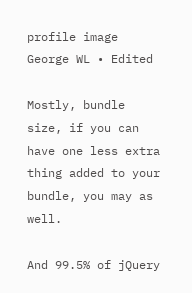profile image
George WL • Edited

Mostly, bundle size, if you can have one less extra thing added to your bundle, you may as well.

And 99.5% of jQuery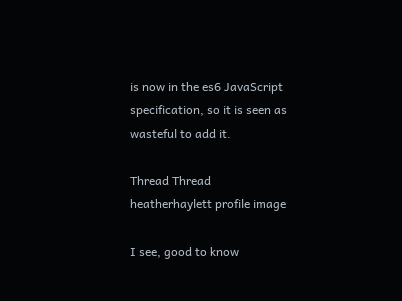is now in the es6 JavaScript specification, so it is seen as wasteful to add it.

Thread Thread
heatherhaylett profile image

I see, good to know